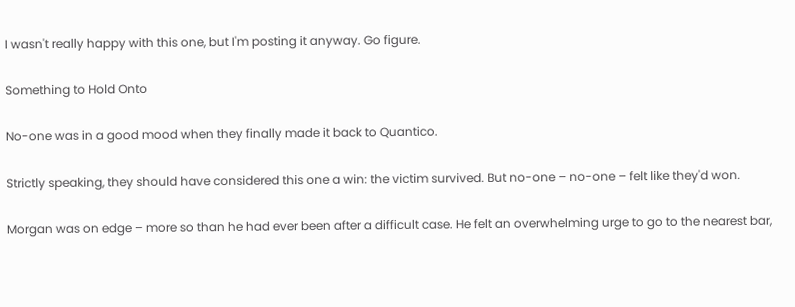I wasn't really happy with this one, but I'm posting it anyway. Go figure.

Something to Hold Onto

No-one was in a good mood when they finally made it back to Quantico.

Strictly speaking, they should have considered this one a win: the victim survived. But no-one – no-one – felt like they'd won.

Morgan was on edge – more so than he had ever been after a difficult case. He felt an overwhelming urge to go to the nearest bar,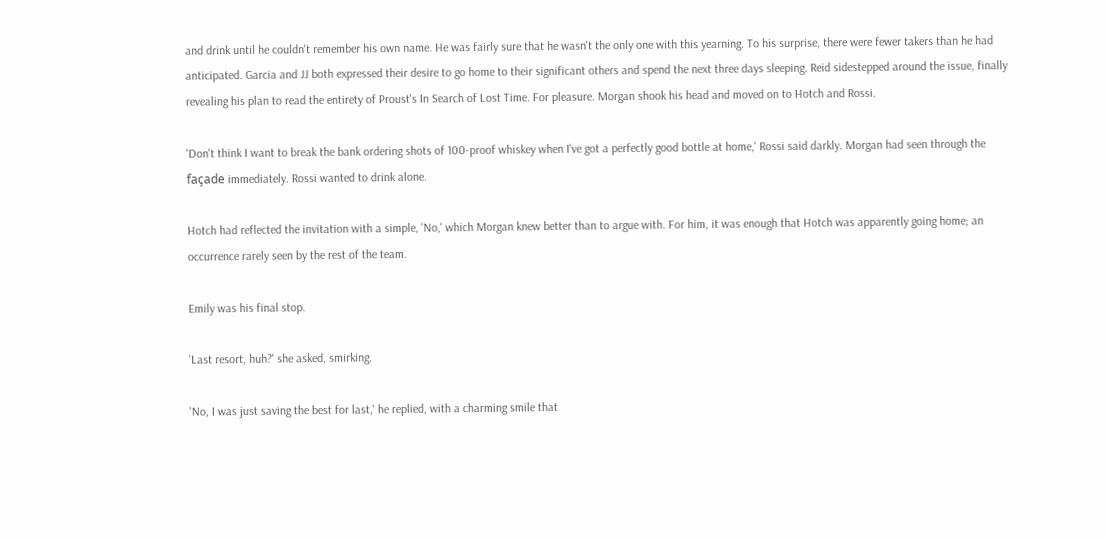and drink until he couldn't remember his own name. He was fairly sure that he wasn't the only one with this yearning. To his surprise, there were fewer takers than he had anticipated. Garcia and JJ both expressed their desire to go home to their significant others and spend the next three days sleeping. Reid sidestepped around the issue, finally revealing his plan to read the entirety of Proust's In Search of Lost Time. For pleasure. Morgan shook his head and moved on to Hotch and Rossi.

'Don't think I want to break the bank ordering shots of 100-proof whiskey when I've got a perfectly good bottle at home,' Rossi said darkly. Morgan had seen through the façade immediately. Rossi wanted to drink alone.

Hotch had reflected the invitation with a simple, 'No,' which Morgan knew better than to argue with. For him, it was enough that Hotch was apparently going home; an occurrence rarely seen by the rest of the team.

Emily was his final stop.

'Last resort, huh?' she asked, smirking.

'No, I was just saving the best for last,' he replied, with a charming smile that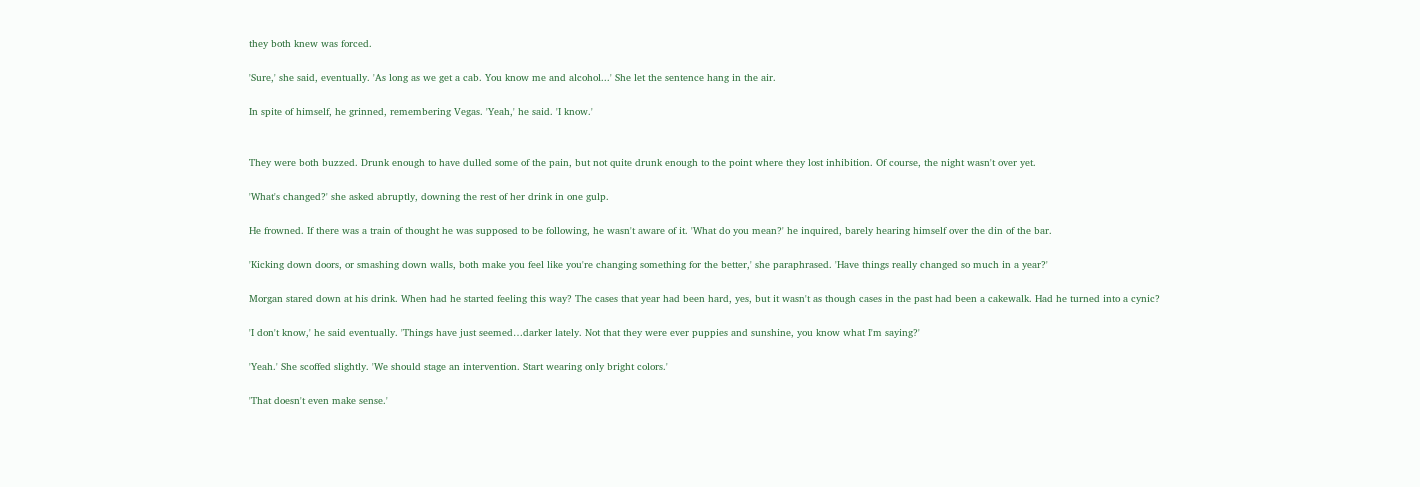they both knew was forced.

'Sure,' she said, eventually. 'As long as we get a cab. You know me and alcohol...' She let the sentence hang in the air.

In spite of himself, he grinned, remembering Vegas. 'Yeah,' he said. 'I know.'


They were both buzzed. Drunk enough to have dulled some of the pain, but not quite drunk enough to the point where they lost inhibition. Of course, the night wasn't over yet.

'What's changed?' she asked abruptly, downing the rest of her drink in one gulp.

He frowned. If there was a train of thought he was supposed to be following, he wasn't aware of it. 'What do you mean?' he inquired, barely hearing himself over the din of the bar.

'Kicking down doors, or smashing down walls, both make you feel like you're changing something for the better,' she paraphrased. 'Have things really changed so much in a year?'

Morgan stared down at his drink. When had he started feeling this way? The cases that year had been hard, yes, but it wasn't as though cases in the past had been a cakewalk. Had he turned into a cynic?

'I don't know,' he said eventually. 'Things have just seemed…darker lately. Not that they were ever puppies and sunshine, you know what I'm saying?'

'Yeah.' She scoffed slightly. 'We should stage an intervention. Start wearing only bright colors.'

'That doesn't even make sense.'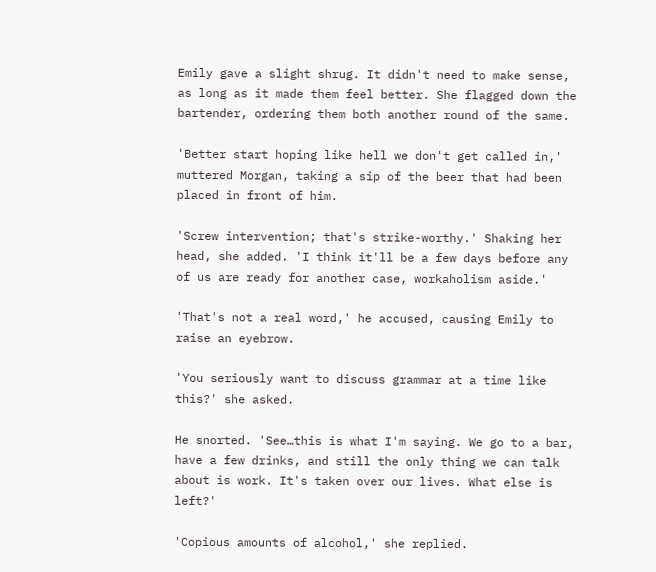Emily gave a slight shrug. It didn't need to make sense, as long as it made them feel better. She flagged down the bartender, ordering them both another round of the same.

'Better start hoping like hell we don't get called in,' muttered Morgan, taking a sip of the beer that had been placed in front of him.

'Screw intervention; that's strike-worthy.' Shaking her head, she added. 'I think it'll be a few days before any of us are ready for another case, workaholism aside.'

'That's not a real word,' he accused, causing Emily to raise an eyebrow.

'You seriously want to discuss grammar at a time like this?' she asked.

He snorted. 'See…this is what I'm saying. We go to a bar, have a few drinks, and still the only thing we can talk about is work. It's taken over our lives. What else is left?'

'Copious amounts of alcohol,' she replied.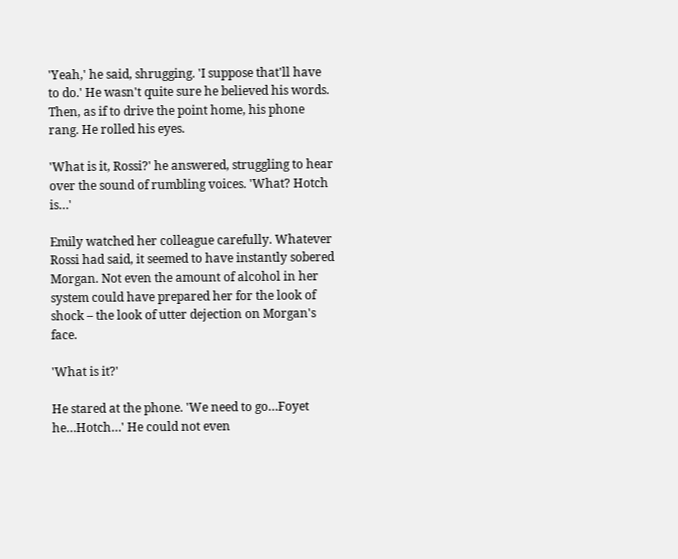'Yeah,' he said, shrugging. 'I suppose that'll have to do.' He wasn't quite sure he believed his words. Then, as if to drive the point home, his phone rang. He rolled his eyes.

'What is it, Rossi?' he answered, struggling to hear over the sound of rumbling voices. 'What? Hotch is…'

Emily watched her colleague carefully. Whatever Rossi had said, it seemed to have instantly sobered Morgan. Not even the amount of alcohol in her system could have prepared her for the look of shock – the look of utter dejection on Morgan's face.

'What is it?'

He stared at the phone. 'We need to go…Foyet he…Hotch…' He could not even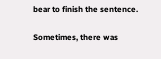bear to finish the sentence.

Sometimes, there was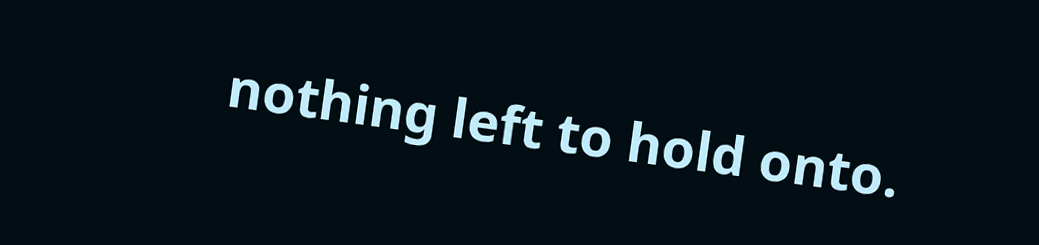nothing left to hold onto.